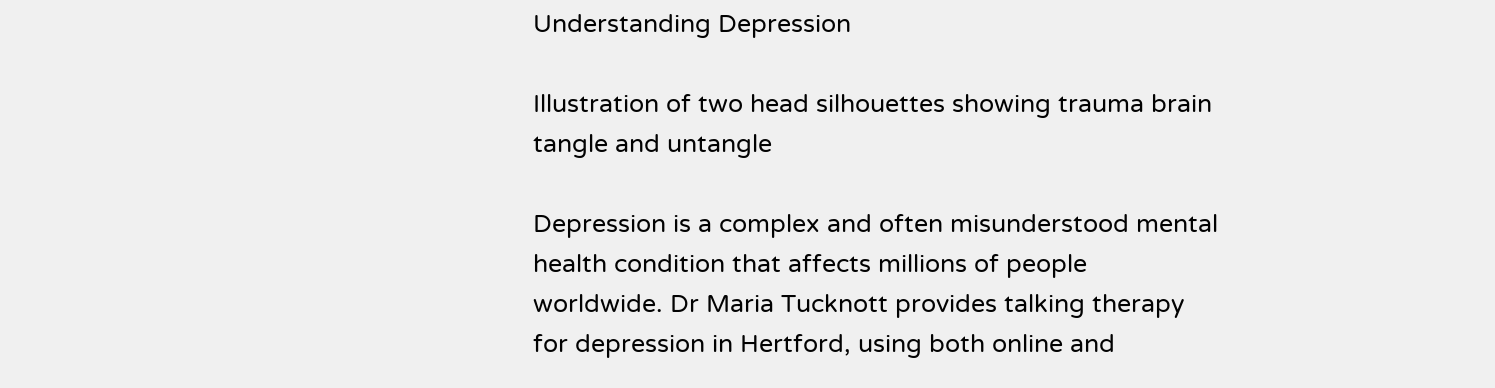Understanding Depression

Illustration of two head silhouettes showing trauma brain tangle and untangle

Depression is a complex and often misunderstood mental health condition that affects millions of people worldwide. Dr Maria Tucknott provides talking therapy for depression in Hertford, using both online and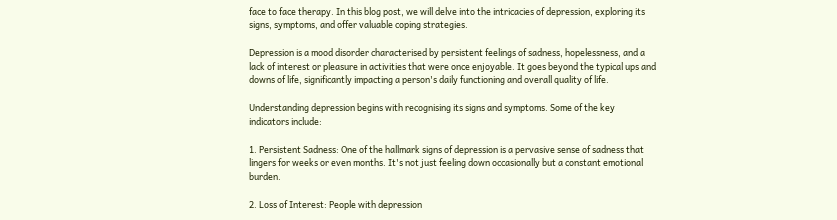face to face therapy. In this blog post, we will delve into the intricacies of depression, exploring its signs, symptoms, and offer valuable coping strategies.

Depression is a mood disorder characterised by persistent feelings of sadness, hopelessness, and a lack of interest or pleasure in activities that were once enjoyable. It goes beyond the typical ups and downs of life, significantly impacting a person's daily functioning and overall quality of life.

Understanding depression begins with recognising its signs and symptoms. Some of the key indicators include:

1. Persistent Sadness: One of the hallmark signs of depression is a pervasive sense of sadness that lingers for weeks or even months. It's not just feeling down occasionally but a constant emotional burden.

2. Loss of Interest: People with depression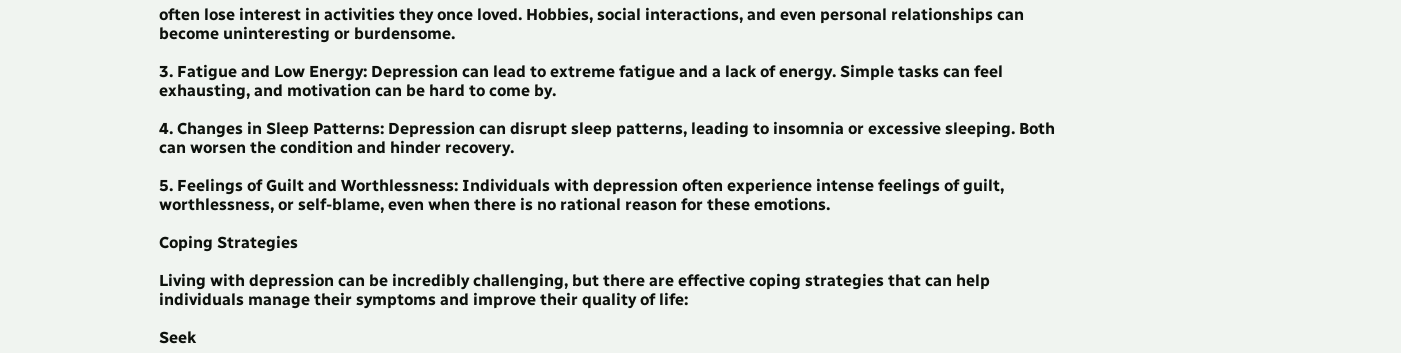often lose interest in activities they once loved. Hobbies, social interactions, and even personal relationships can become uninteresting or burdensome.

3. Fatigue and Low Energy: Depression can lead to extreme fatigue and a lack of energy. Simple tasks can feel exhausting, and motivation can be hard to come by.

4. Changes in Sleep Patterns: Depression can disrupt sleep patterns, leading to insomnia or excessive sleeping. Both can worsen the condition and hinder recovery.

5. Feelings of Guilt and Worthlessness: Individuals with depression often experience intense feelings of guilt, worthlessness, or self-blame, even when there is no rational reason for these emotions.

Coping Strategies

Living with depression can be incredibly challenging, but there are effective coping strategies that can help individuals manage their symptoms and improve their quality of life:

Seek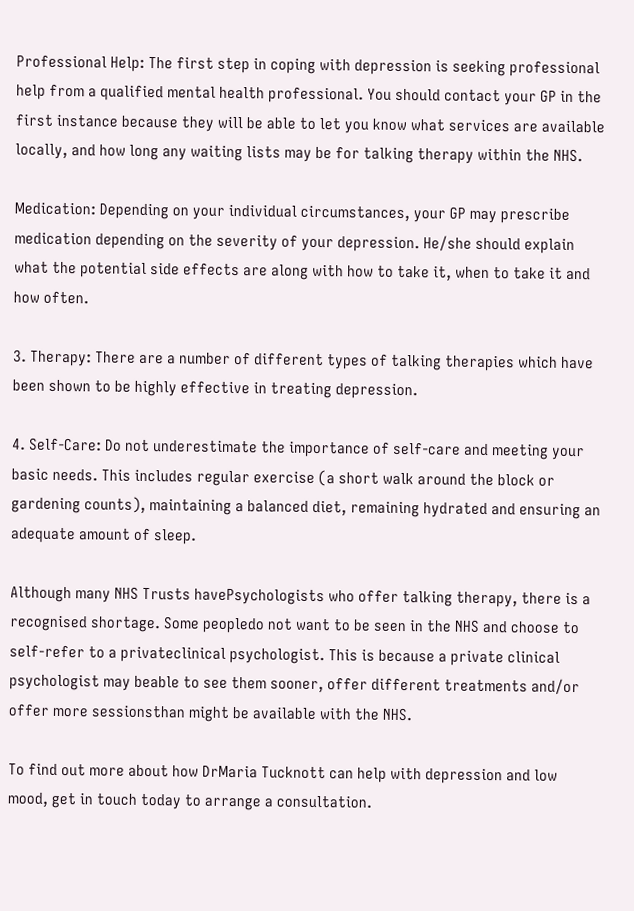Professional Help: The first step in coping with depression is seeking professional help from a qualified mental health professional. You should contact your GP in the first instance because they will be able to let you know what services are available locally, and how long any waiting lists may be for talking therapy within the NHS.

Medication: Depending on your individual circumstances, your GP may prescribe medication depending on the severity of your depression. He/she should explain what the potential side effects are along with how to take it, when to take it and how often.

3. Therapy: There are a number of different types of talking therapies which have been shown to be highly effective in treating depression.

4. Self-Care: Do not underestimate the importance of self-care and meeting your basic needs. This includes regular exercise (a short walk around the block or gardening counts), maintaining a balanced diet, remaining hydrated and ensuring an adequate amount of sleep.

Although many NHS Trusts havePsychologists who offer talking therapy, there is a recognised shortage. Some peopledo not want to be seen in the NHS and choose to self-refer to a privateclinical psychologist. This is because a private clinical psychologist may beable to see them sooner, offer different treatments and/or offer more sessionsthan might be available with the NHS.

To find out more about how DrMaria Tucknott can help with depression and low mood, get in touch today to arrange a consultation.